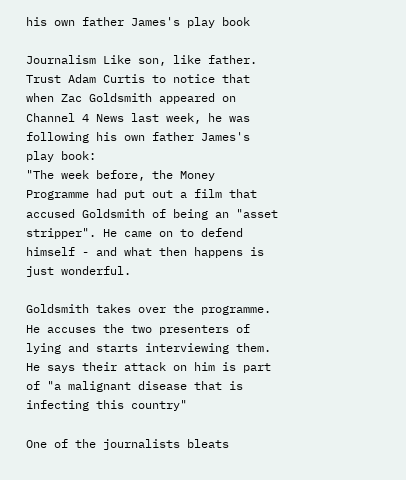his own father James's play book

Journalism Like son, like father. Trust Adam Curtis to notice that when Zac Goldsmith appeared on Channel 4 News last week, he was following his own father James's play book:
"The week before, the Money Programme had put out a film that accused Goldsmith of being an "asset stripper". He came on to defend himself - and what then happens is just wonderful.

Goldsmith takes over the programme. He accuses the two presenters of lying and starts interviewing them. He says their attack on him is part of "a malignant disease that is infecting this country"

One of the journalists bleats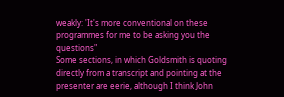weakly: 'It's more conventional on these programmes for me to be asking you the questions"
Some sections, in which Goldsmith is quoting directly from a transcript and pointing at the presenter are eerie, although I think John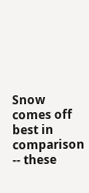Snow comes off best in comparison -- these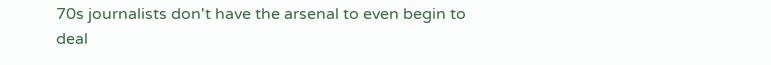70s journalists don't have the arsenal to even begin to deal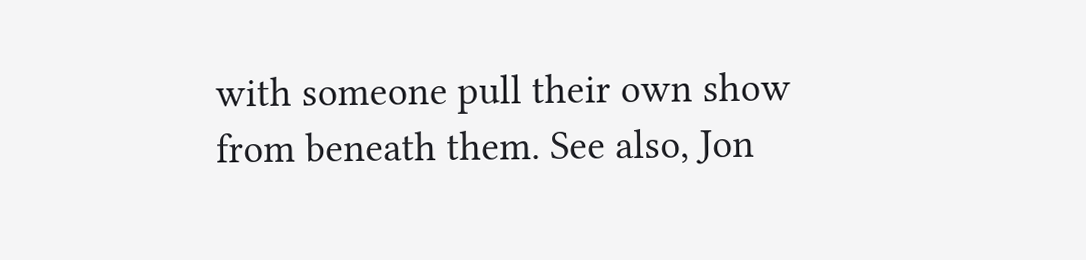with someone pull their own show from beneath them. See also, Jon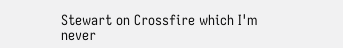Stewart on Crossfire which I'm never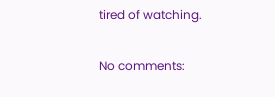tired of watching.

No comments: